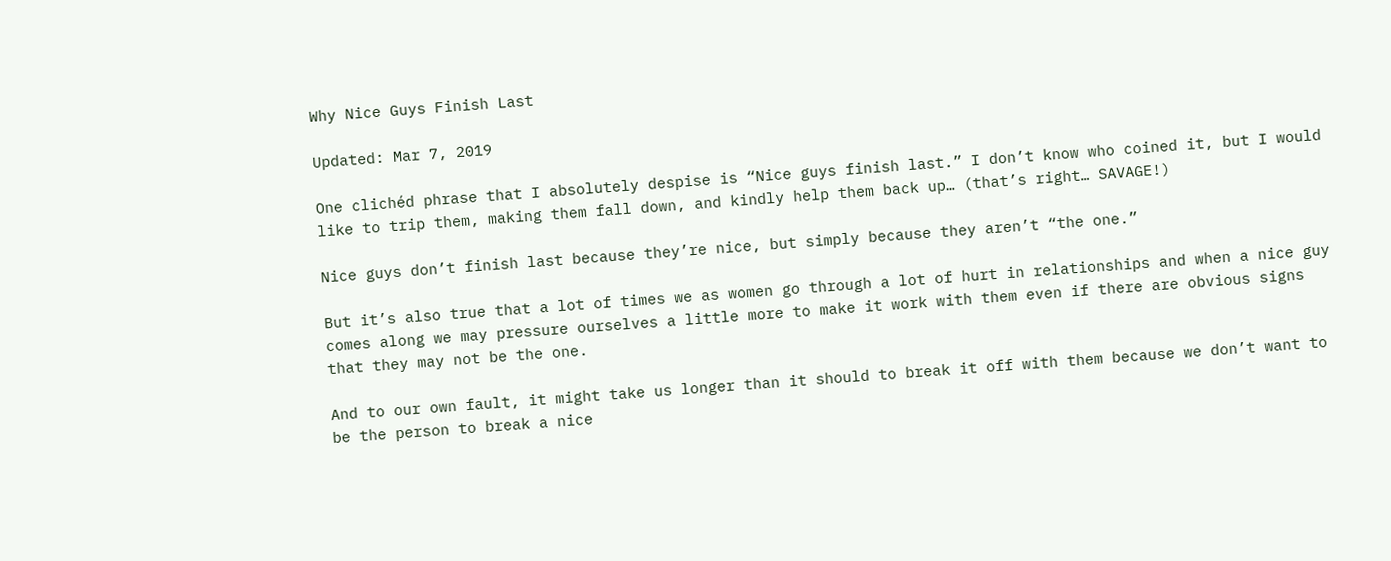Why Nice Guys Finish Last

Updated: Mar 7, 2019

One clichéd phrase that I absolutely despise is “Nice guys finish last.” I don’t know who coined it, but I would like to trip them, making them fall down, and kindly help them back up… (that’s right… SAVAGE!)

Nice guys don’t finish last because they’re nice, but simply because they aren’t “the one.”

But it’s also true that a lot of times we as women go through a lot of hurt in relationships and when a nice guy comes along we may pressure ourselves a little more to make it work with them even if there are obvious signs that they may not be the one.

And to our own fault, it might take us longer than it should to break it off with them because we don’t want to be the person to break a nice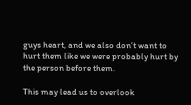guys heart, and we also don’t want to hurt them like we were probably hurt by the person before them.

This may lead us to overlook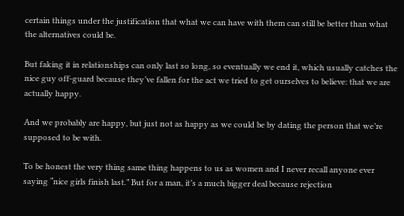certain things under the justification that what we can have with them can still be better than what the alternatives could be.

But faking it in relationships can only last so long, so eventually we end it, which usually catches the nice guy off-guard because they’ve fallen for the act we tried to get ourselves to believe: that we are actually happy.

And we probably are happy, but just not as happy as we could be by dating the person that we’re supposed to be with.

To be honest the very thing same thing happens to us as women and I never recall anyone ever saying “nice girls finish last.” But for a man, it’s a much bigger deal because rejection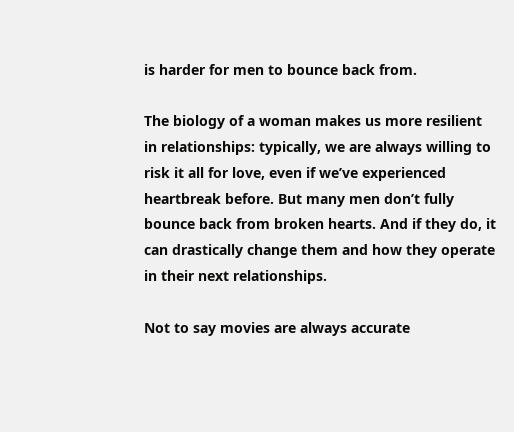is harder for men to bounce back from.

The biology of a woman makes us more resilient in relationships: typically, we are always willing to risk it all for love, even if we’ve experienced heartbreak before. But many men don’t fully bounce back from broken hearts. And if they do, it can drastically change them and how they operate in their next relationships.

Not to say movies are always accurate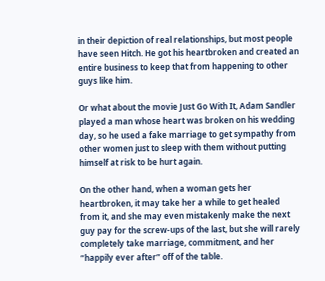in their depiction of real relationships, but most people have seen Hitch. He got his heartbroken and created an entire business to keep that from happening to other guys like him.

Or what about the movie Just Go With It, Adam Sandler played a man whose heart was broken on his wedding day, so he used a fake marriage to get sympathy from other women just to sleep with them without putting himself at risk to be hurt again.

On the other hand, when a woman gets her heartbroken, it may take her a while to get healed from it, and she may even mistakenly make the next guy pay for the screw-ups of the last, but she will rarely completely take marriage, commitment, and her “happily ever after” off of the table.